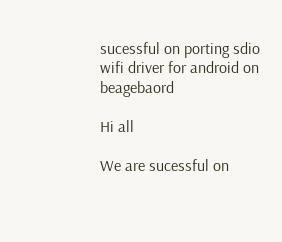sucessful on porting sdio wifi driver for android on beagebaord

Hi all

We are sucessful on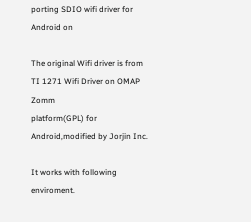porting SDIO wifi driver for Android on

The original Wifi driver is from TI 1271 Wifi Driver on OMAP Zomm
platform(GPL) for Android,modified by Jorjin Inc.

It works with following enviroment.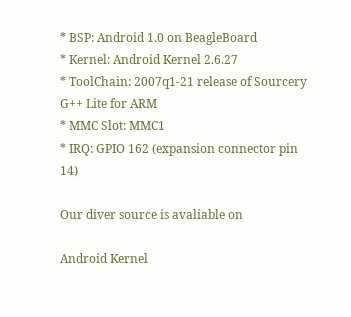* BSP: Android 1.0 on BeagleBoard
* Kernel: Android Kernel 2.6.27
* ToolChain: 2007q1-21 release of Sourcery G++ Lite for ARM
* MMC Slot: MMC1
* IRQ: GPIO 162 (expansion connector pin 14)

Our diver source is avaliable on

Android Kernel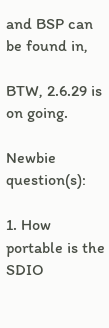and BSP can be found in,

BTW, 2.6.29 is on going.

Newbie question(s):

1. How portable is the SDIO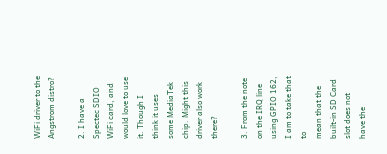WiFi driver to the Angstrom distro?

2. I have a Spectec SDIO WiFi card, and would love to use it. Though I
think it uses some MediaTek chip. Might this driver also work there?

3. From the note on the IRQ line using GPIO 162, I am to take that to
mean that the built-in SD Card slot does not have the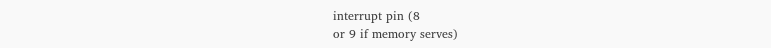interrupt pin (8
or 9 if memory serves)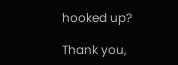hooked up?

Thank you,